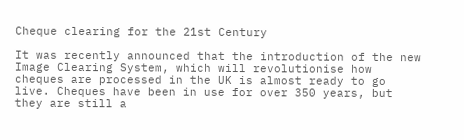Cheque clearing for the 21st Century

It was recently announced that the introduction of the new Image Clearing System, which will revolutionise how cheques are processed in the UK is almost ready to go live. Cheques have been in use for over 350 years, but they are still a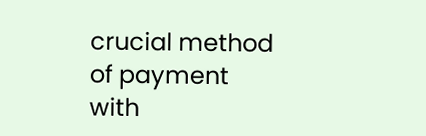crucial method of payment with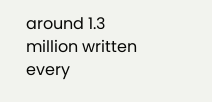around 1.3 million written every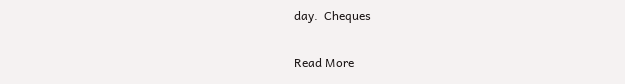day.  Cheques

Read More